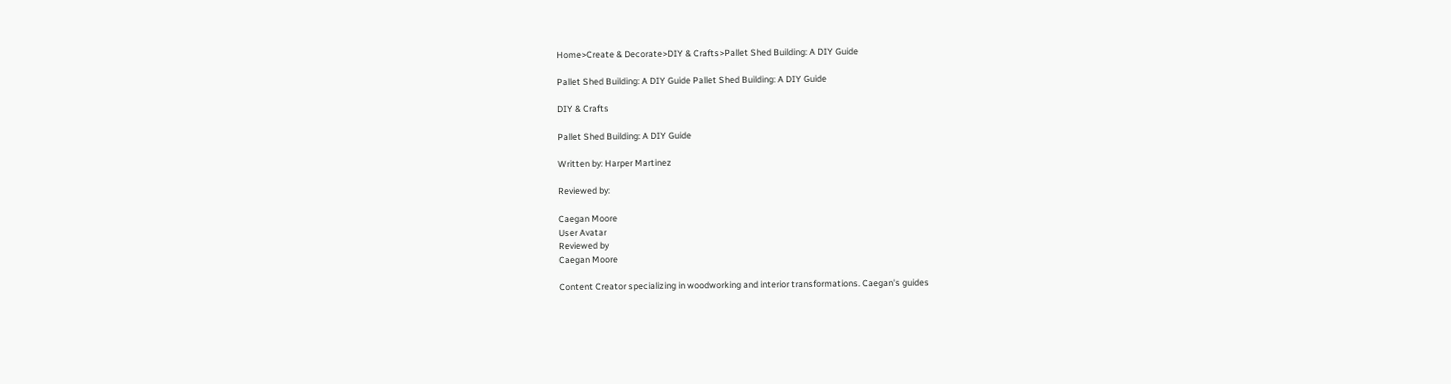Home>Create & Decorate>DIY & Crafts>Pallet Shed Building: A DIY Guide

Pallet Shed Building: A DIY Guide Pallet Shed Building: A DIY Guide

DIY & Crafts

Pallet Shed Building: A DIY Guide

Written by: Harper Martinez

Reviewed by:

Caegan Moore
User Avatar
Reviewed by
Caegan Moore

Content Creator specializing in woodworking and interior transformations. Caegan's guides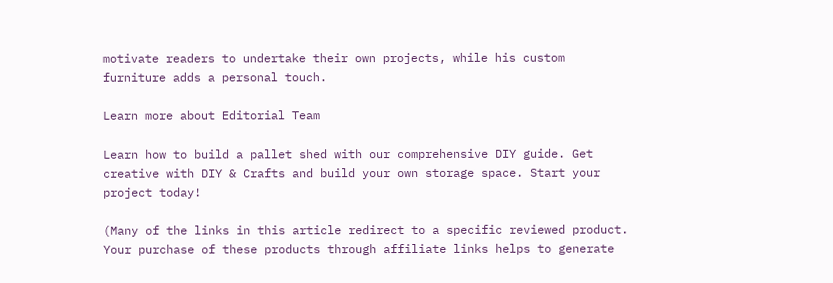motivate readers to undertake their own projects, while his custom furniture adds a personal touch.

Learn more about Editorial Team

Learn how to build a pallet shed with our comprehensive DIY guide. Get creative with DIY & Crafts and build your own storage space. Start your project today!

(Many of the links in this article redirect to a specific reviewed product. Your purchase of these products through affiliate links helps to generate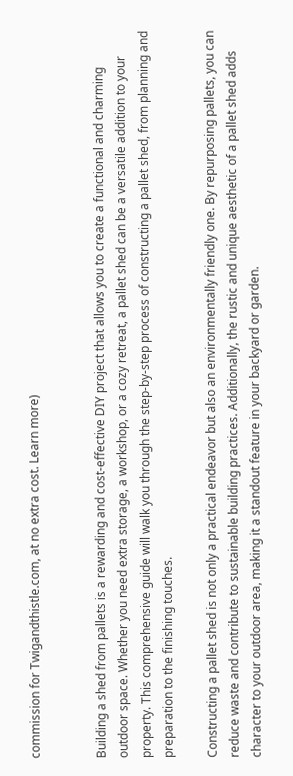commission for Twigandthistle.com, at no extra cost. Learn more)


Building a shed from pallets is a rewarding and cost-effective DIY project that allows you to create a functional and charming outdoor space. Whether you need extra storage, a workshop, or a cozy retreat, a pallet shed can be a versatile addition to your property. This comprehensive guide will walk you through the step-by-step process of constructing a pallet shed, from planning and preparation to the finishing touches.

Constructing a pallet shed is not only a practical endeavor but also an environmentally friendly one. By repurposing pallets, you can reduce waste and contribute to sustainable building practices. Additionally, the rustic and unique aesthetic of a pallet shed adds character to your outdoor area, making it a standout feature in your backyard or garden.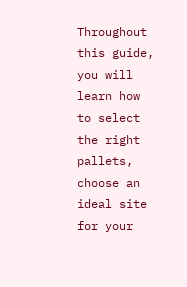Throughout this guide, you will learn how to select the right pallets, choose an ideal site for your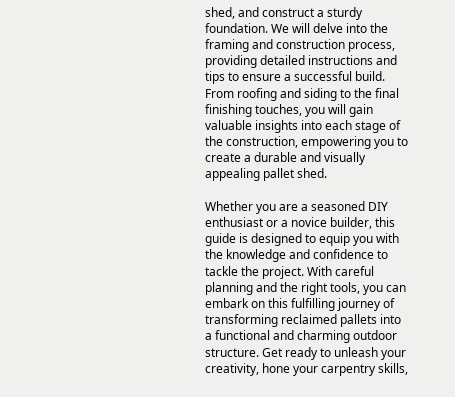shed, and construct a sturdy foundation. We will delve into the framing and construction process, providing detailed instructions and tips to ensure a successful build. From roofing and siding to the final finishing touches, you will gain valuable insights into each stage of the construction, empowering you to create a durable and visually appealing pallet shed.

Whether you are a seasoned DIY enthusiast or a novice builder, this guide is designed to equip you with the knowledge and confidence to tackle the project. With careful planning and the right tools, you can embark on this fulfilling journey of transforming reclaimed pallets into a functional and charming outdoor structure. Get ready to unleash your creativity, hone your carpentry skills,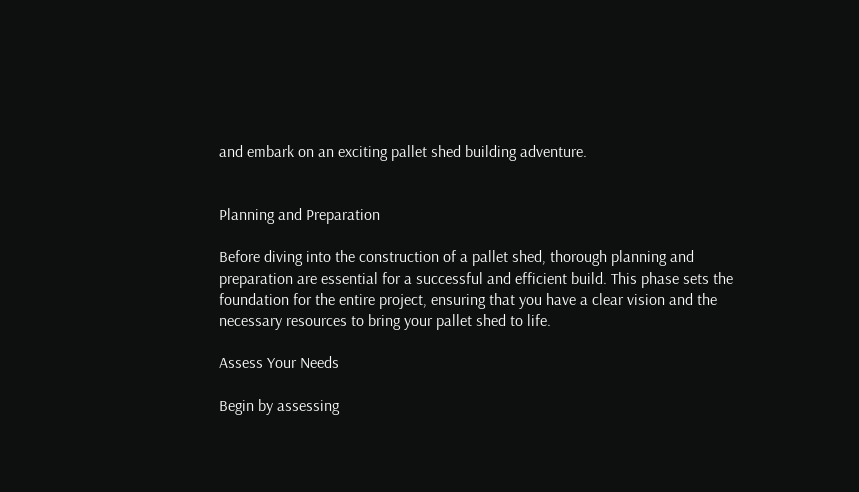and embark on an exciting pallet shed building adventure.


Planning and Preparation

Before diving into the construction of a pallet shed, thorough planning and preparation are essential for a successful and efficient build. This phase sets the foundation for the entire project, ensuring that you have a clear vision and the necessary resources to bring your pallet shed to life.

Assess Your Needs

Begin by assessing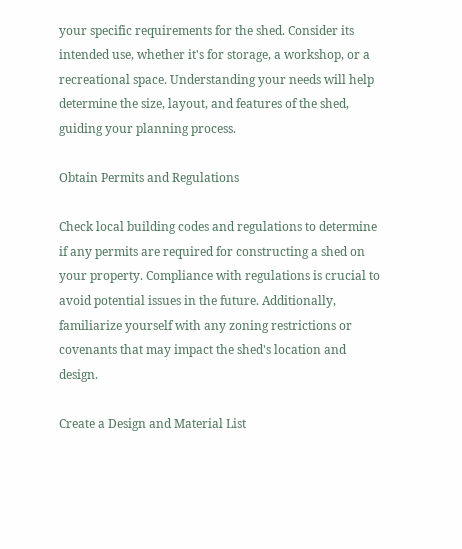your specific requirements for the shed. Consider its intended use, whether it's for storage, a workshop, or a recreational space. Understanding your needs will help determine the size, layout, and features of the shed, guiding your planning process.

Obtain Permits and Regulations

Check local building codes and regulations to determine if any permits are required for constructing a shed on your property. Compliance with regulations is crucial to avoid potential issues in the future. Additionally, familiarize yourself with any zoning restrictions or covenants that may impact the shed's location and design.

Create a Design and Material List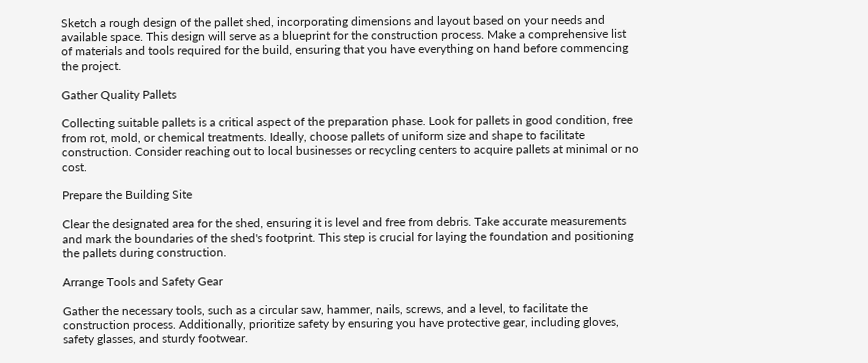Sketch a rough design of the pallet shed, incorporating dimensions and layout based on your needs and available space. This design will serve as a blueprint for the construction process. Make a comprehensive list of materials and tools required for the build, ensuring that you have everything on hand before commencing the project.

Gather Quality Pallets

Collecting suitable pallets is a critical aspect of the preparation phase. Look for pallets in good condition, free from rot, mold, or chemical treatments. Ideally, choose pallets of uniform size and shape to facilitate construction. Consider reaching out to local businesses or recycling centers to acquire pallets at minimal or no cost.

Prepare the Building Site

Clear the designated area for the shed, ensuring it is level and free from debris. Take accurate measurements and mark the boundaries of the shed's footprint. This step is crucial for laying the foundation and positioning the pallets during construction.

Arrange Tools and Safety Gear

Gather the necessary tools, such as a circular saw, hammer, nails, screws, and a level, to facilitate the construction process. Additionally, prioritize safety by ensuring you have protective gear, including gloves, safety glasses, and sturdy footwear.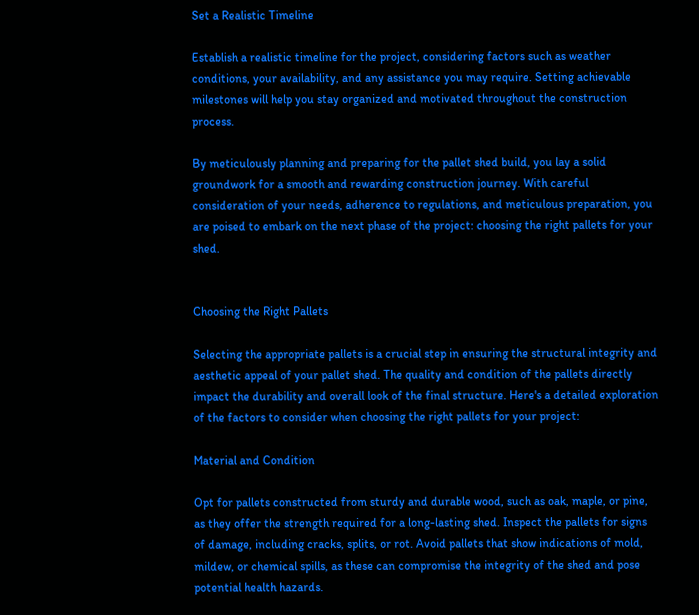Set a Realistic Timeline

Establish a realistic timeline for the project, considering factors such as weather conditions, your availability, and any assistance you may require. Setting achievable milestones will help you stay organized and motivated throughout the construction process.

By meticulously planning and preparing for the pallet shed build, you lay a solid groundwork for a smooth and rewarding construction journey. With careful consideration of your needs, adherence to regulations, and meticulous preparation, you are poised to embark on the next phase of the project: choosing the right pallets for your shed.


Choosing the Right Pallets

Selecting the appropriate pallets is a crucial step in ensuring the structural integrity and aesthetic appeal of your pallet shed. The quality and condition of the pallets directly impact the durability and overall look of the final structure. Here's a detailed exploration of the factors to consider when choosing the right pallets for your project:

Material and Condition

Opt for pallets constructed from sturdy and durable wood, such as oak, maple, or pine, as they offer the strength required for a long-lasting shed. Inspect the pallets for signs of damage, including cracks, splits, or rot. Avoid pallets that show indications of mold, mildew, or chemical spills, as these can compromise the integrity of the shed and pose potential health hazards.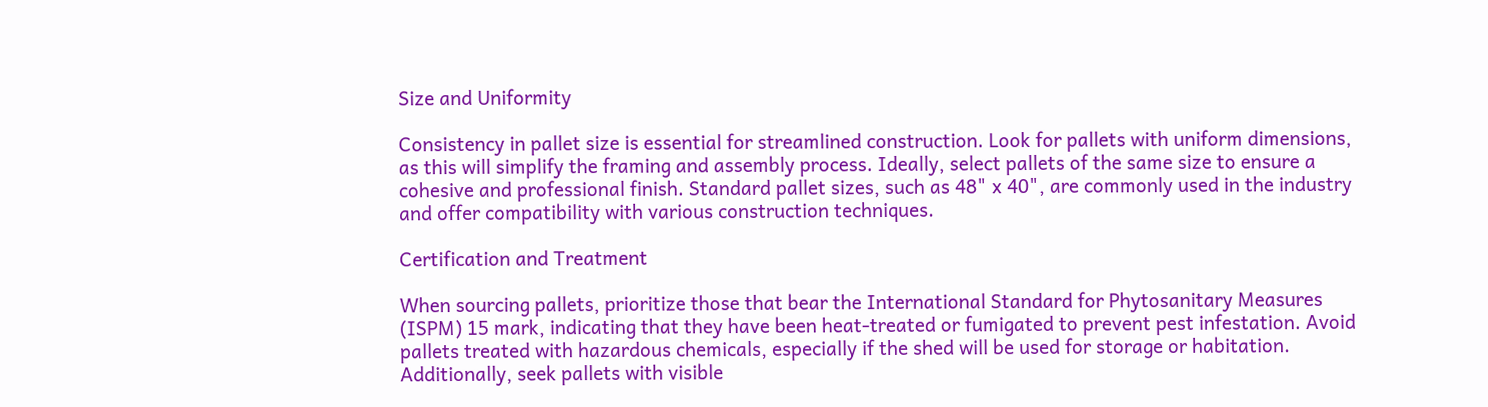Size and Uniformity

Consistency in pallet size is essential for streamlined construction. Look for pallets with uniform dimensions, as this will simplify the framing and assembly process. Ideally, select pallets of the same size to ensure a cohesive and professional finish. Standard pallet sizes, such as 48" x 40", are commonly used in the industry and offer compatibility with various construction techniques.

Certification and Treatment

When sourcing pallets, prioritize those that bear the International Standard for Phytosanitary Measures (ISPM) 15 mark, indicating that they have been heat-treated or fumigated to prevent pest infestation. Avoid pallets treated with hazardous chemicals, especially if the shed will be used for storage or habitation. Additionally, seek pallets with visible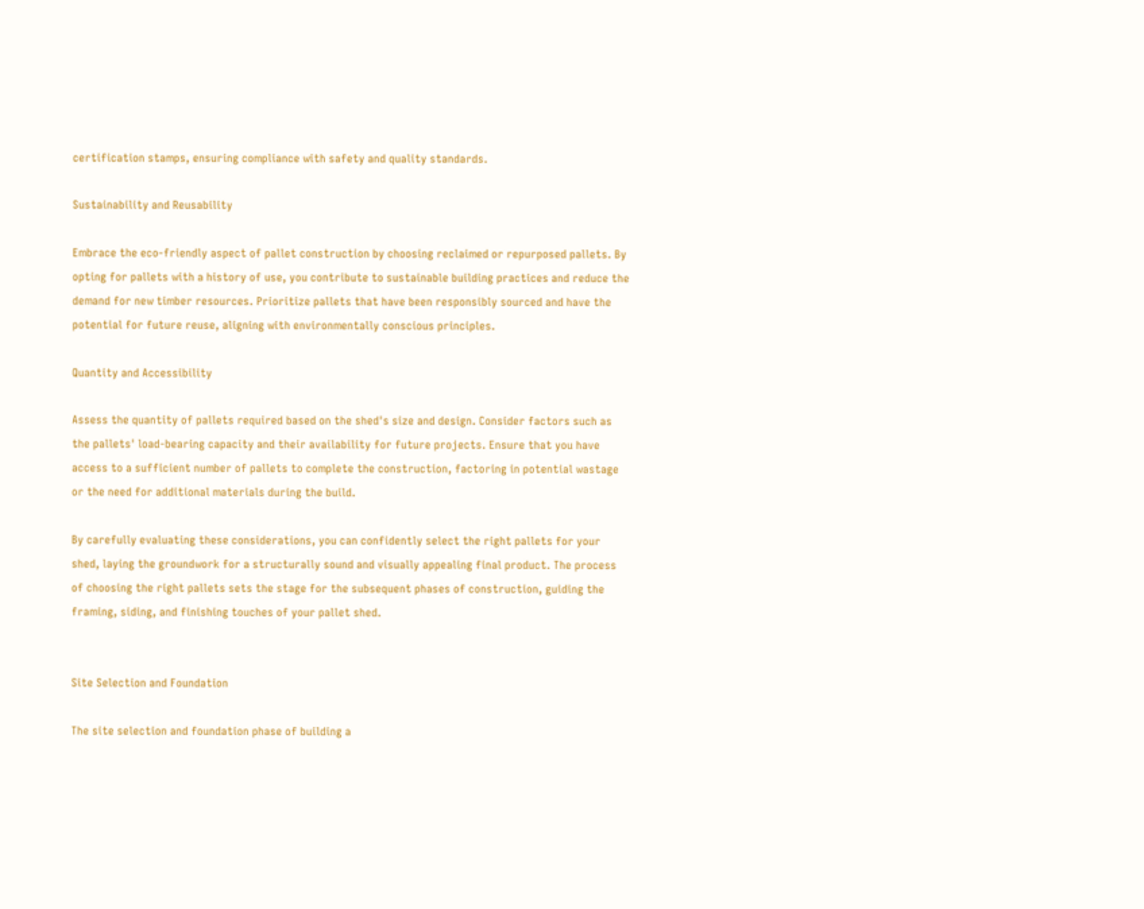certification stamps, ensuring compliance with safety and quality standards.

Sustainability and Reusability

Embrace the eco-friendly aspect of pallet construction by choosing reclaimed or repurposed pallets. By opting for pallets with a history of use, you contribute to sustainable building practices and reduce the demand for new timber resources. Prioritize pallets that have been responsibly sourced and have the potential for future reuse, aligning with environmentally conscious principles.

Quantity and Accessibility

Assess the quantity of pallets required based on the shed's size and design. Consider factors such as the pallets' load-bearing capacity and their availability for future projects. Ensure that you have access to a sufficient number of pallets to complete the construction, factoring in potential wastage or the need for additional materials during the build.

By carefully evaluating these considerations, you can confidently select the right pallets for your shed, laying the groundwork for a structurally sound and visually appealing final product. The process of choosing the right pallets sets the stage for the subsequent phases of construction, guiding the framing, siding, and finishing touches of your pallet shed.


Site Selection and Foundation

The site selection and foundation phase of building a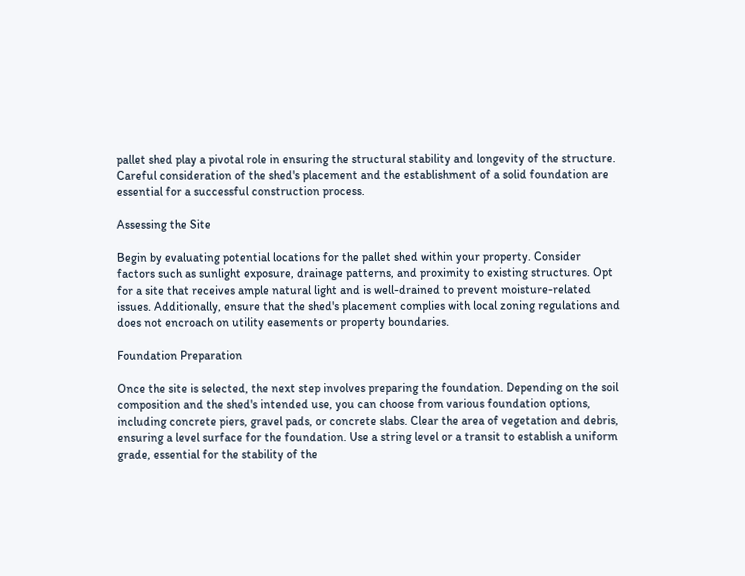pallet shed play a pivotal role in ensuring the structural stability and longevity of the structure. Careful consideration of the shed's placement and the establishment of a solid foundation are essential for a successful construction process.

Assessing the Site

Begin by evaluating potential locations for the pallet shed within your property. Consider factors such as sunlight exposure, drainage patterns, and proximity to existing structures. Opt for a site that receives ample natural light and is well-drained to prevent moisture-related issues. Additionally, ensure that the shed's placement complies with local zoning regulations and does not encroach on utility easements or property boundaries.

Foundation Preparation

Once the site is selected, the next step involves preparing the foundation. Depending on the soil composition and the shed's intended use, you can choose from various foundation options, including concrete piers, gravel pads, or concrete slabs. Clear the area of vegetation and debris, ensuring a level surface for the foundation. Use a string level or a transit to establish a uniform grade, essential for the stability of the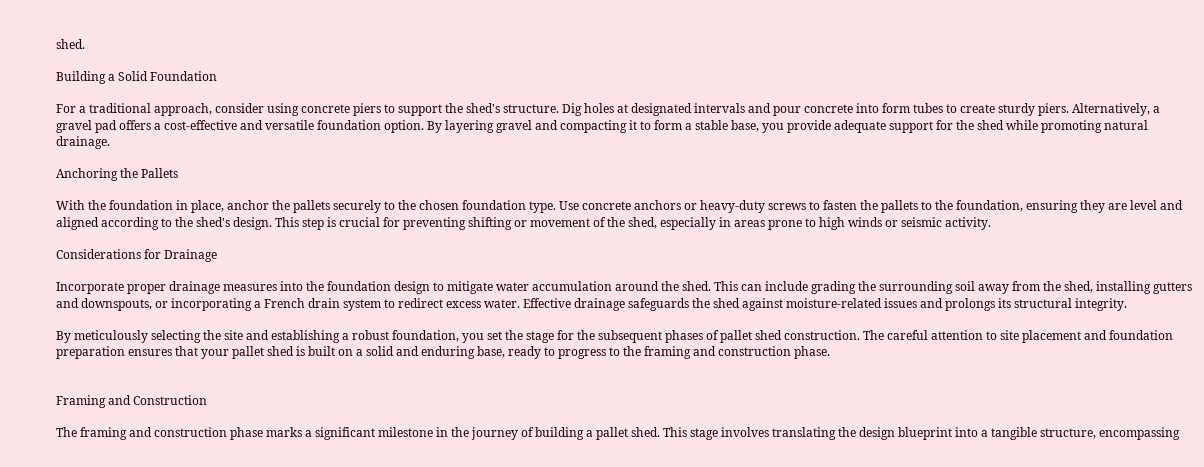shed.

Building a Solid Foundation

For a traditional approach, consider using concrete piers to support the shed's structure. Dig holes at designated intervals and pour concrete into form tubes to create sturdy piers. Alternatively, a gravel pad offers a cost-effective and versatile foundation option. By layering gravel and compacting it to form a stable base, you provide adequate support for the shed while promoting natural drainage.

Anchoring the Pallets

With the foundation in place, anchor the pallets securely to the chosen foundation type. Use concrete anchors or heavy-duty screws to fasten the pallets to the foundation, ensuring they are level and aligned according to the shed's design. This step is crucial for preventing shifting or movement of the shed, especially in areas prone to high winds or seismic activity.

Considerations for Drainage

Incorporate proper drainage measures into the foundation design to mitigate water accumulation around the shed. This can include grading the surrounding soil away from the shed, installing gutters and downspouts, or incorporating a French drain system to redirect excess water. Effective drainage safeguards the shed against moisture-related issues and prolongs its structural integrity.

By meticulously selecting the site and establishing a robust foundation, you set the stage for the subsequent phases of pallet shed construction. The careful attention to site placement and foundation preparation ensures that your pallet shed is built on a solid and enduring base, ready to progress to the framing and construction phase.


Framing and Construction

The framing and construction phase marks a significant milestone in the journey of building a pallet shed. This stage involves translating the design blueprint into a tangible structure, encompassing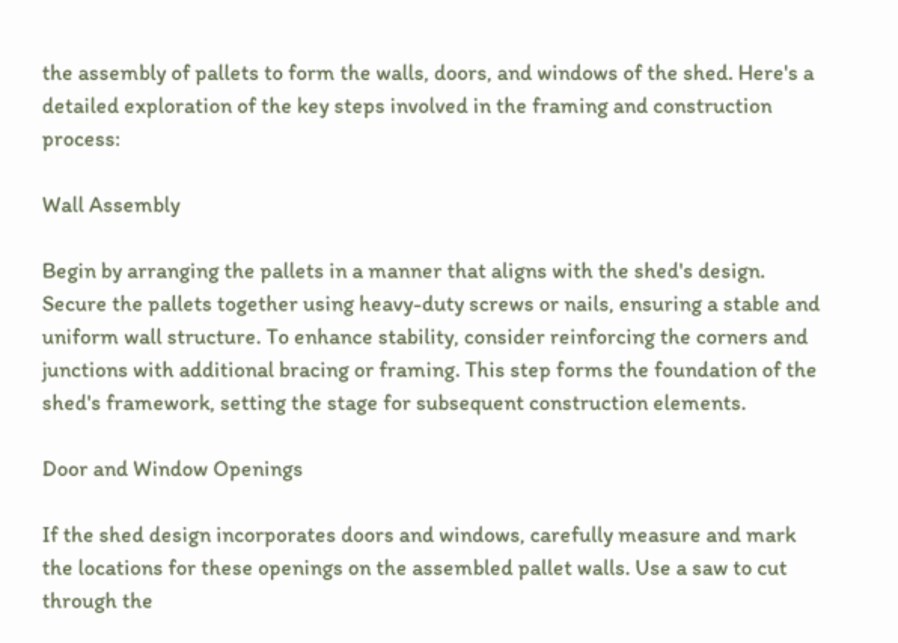the assembly of pallets to form the walls, doors, and windows of the shed. Here's a detailed exploration of the key steps involved in the framing and construction process:

Wall Assembly

Begin by arranging the pallets in a manner that aligns with the shed's design. Secure the pallets together using heavy-duty screws or nails, ensuring a stable and uniform wall structure. To enhance stability, consider reinforcing the corners and junctions with additional bracing or framing. This step forms the foundation of the shed's framework, setting the stage for subsequent construction elements.

Door and Window Openings

If the shed design incorporates doors and windows, carefully measure and mark the locations for these openings on the assembled pallet walls. Use a saw to cut through the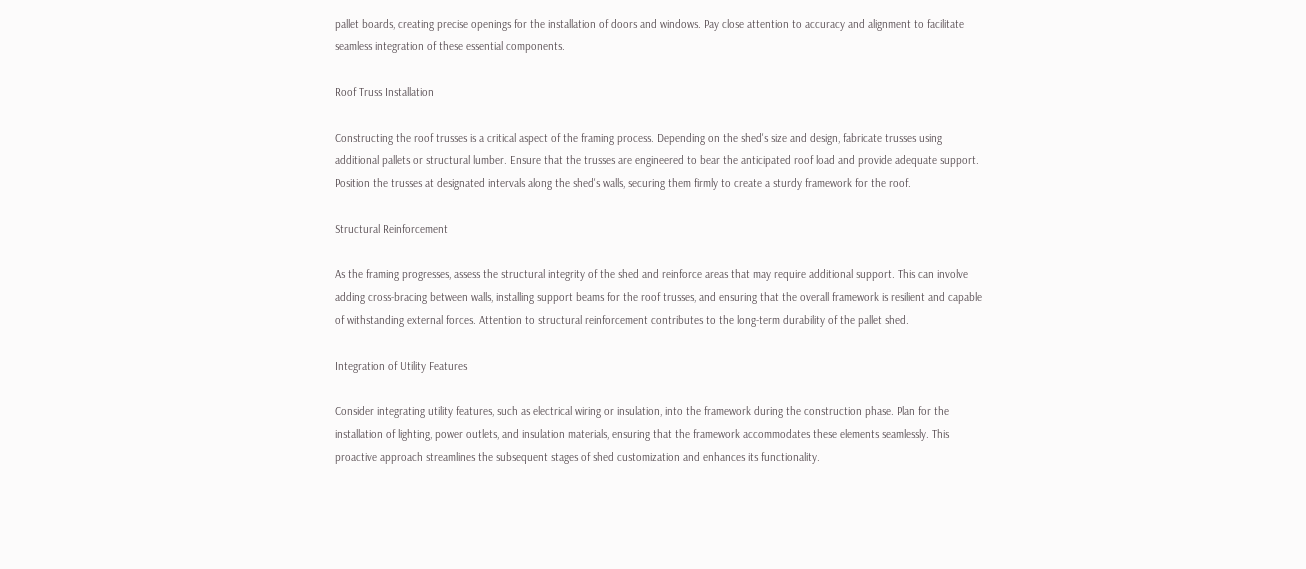pallet boards, creating precise openings for the installation of doors and windows. Pay close attention to accuracy and alignment to facilitate seamless integration of these essential components.

Roof Truss Installation

Constructing the roof trusses is a critical aspect of the framing process. Depending on the shed's size and design, fabricate trusses using additional pallets or structural lumber. Ensure that the trusses are engineered to bear the anticipated roof load and provide adequate support. Position the trusses at designated intervals along the shed's walls, securing them firmly to create a sturdy framework for the roof.

Structural Reinforcement

As the framing progresses, assess the structural integrity of the shed and reinforce areas that may require additional support. This can involve adding cross-bracing between walls, installing support beams for the roof trusses, and ensuring that the overall framework is resilient and capable of withstanding external forces. Attention to structural reinforcement contributes to the long-term durability of the pallet shed.

Integration of Utility Features

Consider integrating utility features, such as electrical wiring or insulation, into the framework during the construction phase. Plan for the installation of lighting, power outlets, and insulation materials, ensuring that the framework accommodates these elements seamlessly. This proactive approach streamlines the subsequent stages of shed customization and enhances its functionality.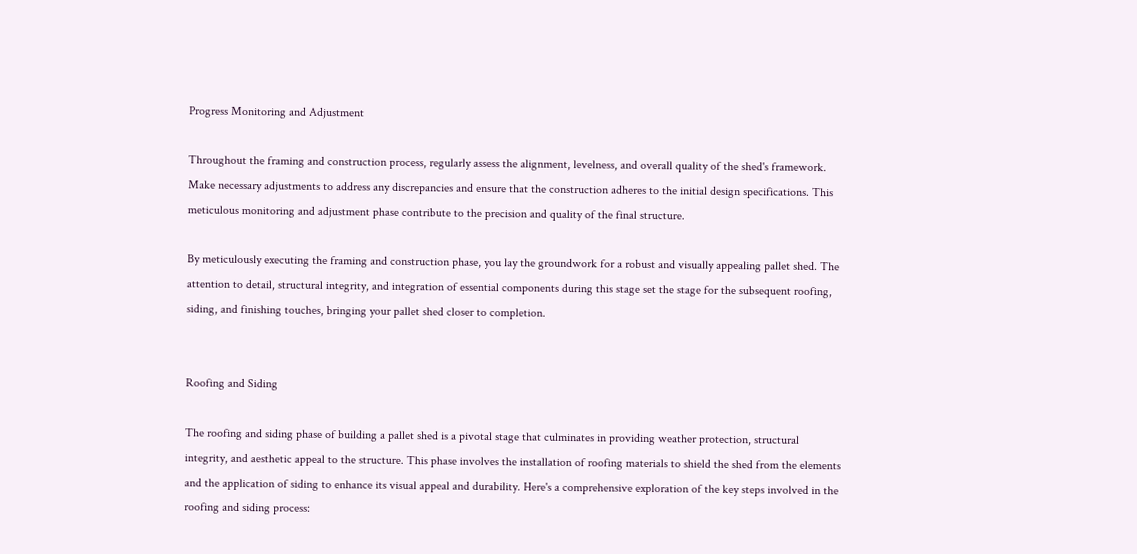Progress Monitoring and Adjustment

Throughout the framing and construction process, regularly assess the alignment, levelness, and overall quality of the shed's framework. Make necessary adjustments to address any discrepancies and ensure that the construction adheres to the initial design specifications. This meticulous monitoring and adjustment phase contribute to the precision and quality of the final structure.

By meticulously executing the framing and construction phase, you lay the groundwork for a robust and visually appealing pallet shed. The attention to detail, structural integrity, and integration of essential components during this stage set the stage for the subsequent roofing, siding, and finishing touches, bringing your pallet shed closer to completion.


Roofing and Siding

The roofing and siding phase of building a pallet shed is a pivotal stage that culminates in providing weather protection, structural integrity, and aesthetic appeal to the structure. This phase involves the installation of roofing materials to shield the shed from the elements and the application of siding to enhance its visual appeal and durability. Here's a comprehensive exploration of the key steps involved in the roofing and siding process: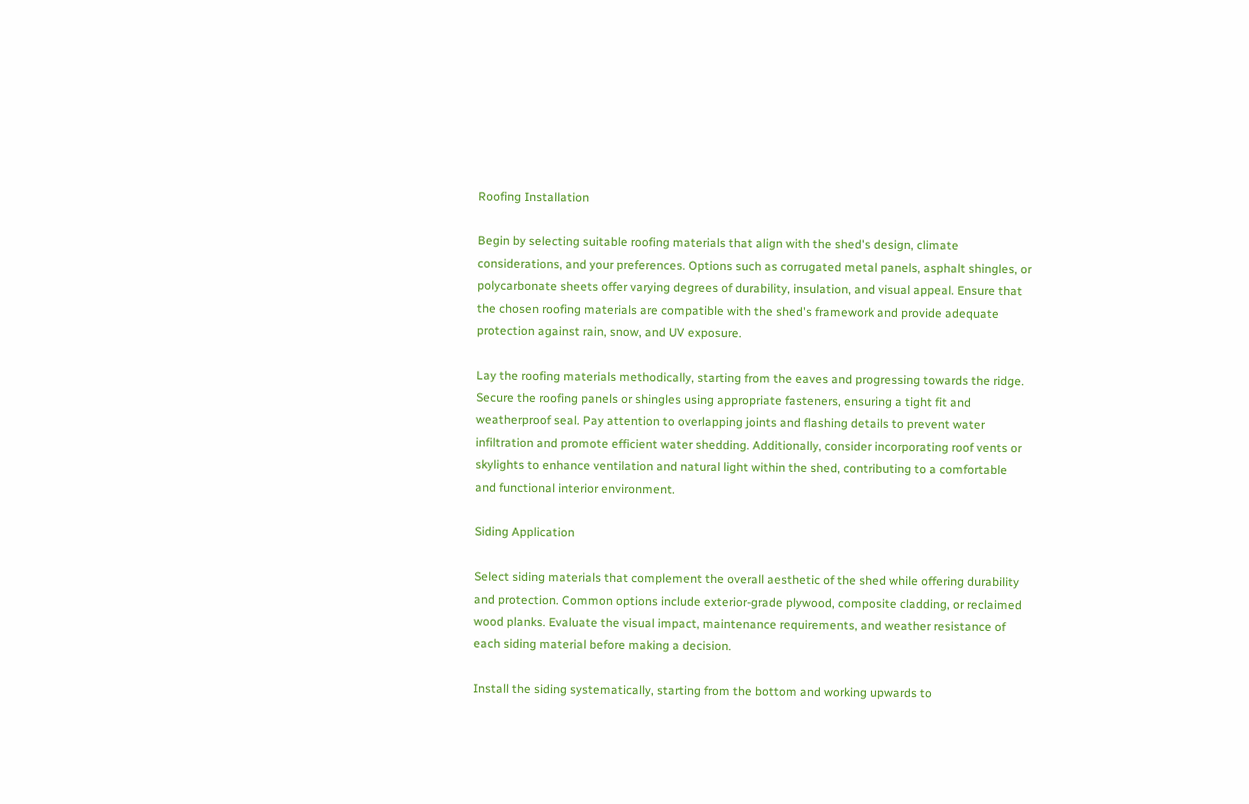Roofing Installation

Begin by selecting suitable roofing materials that align with the shed's design, climate considerations, and your preferences. Options such as corrugated metal panels, asphalt shingles, or polycarbonate sheets offer varying degrees of durability, insulation, and visual appeal. Ensure that the chosen roofing materials are compatible with the shed's framework and provide adequate protection against rain, snow, and UV exposure.

Lay the roofing materials methodically, starting from the eaves and progressing towards the ridge. Secure the roofing panels or shingles using appropriate fasteners, ensuring a tight fit and weatherproof seal. Pay attention to overlapping joints and flashing details to prevent water infiltration and promote efficient water shedding. Additionally, consider incorporating roof vents or skylights to enhance ventilation and natural light within the shed, contributing to a comfortable and functional interior environment.

Siding Application

Select siding materials that complement the overall aesthetic of the shed while offering durability and protection. Common options include exterior-grade plywood, composite cladding, or reclaimed wood planks. Evaluate the visual impact, maintenance requirements, and weather resistance of each siding material before making a decision.

Install the siding systematically, starting from the bottom and working upwards to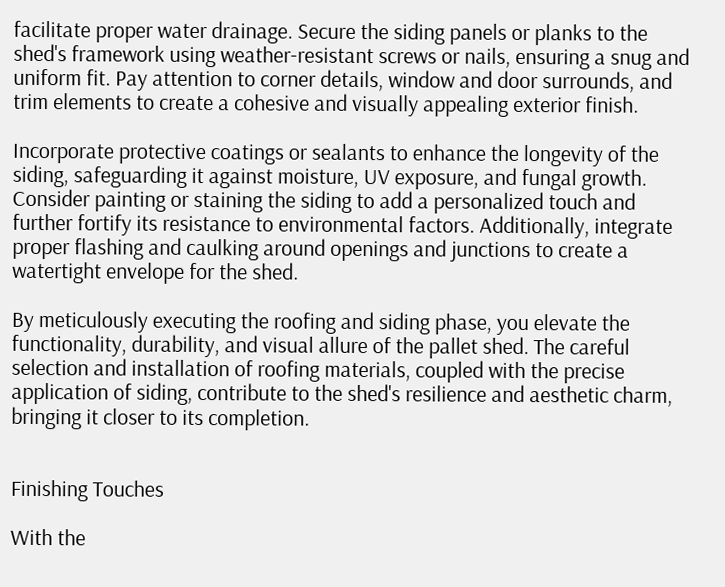facilitate proper water drainage. Secure the siding panels or planks to the shed's framework using weather-resistant screws or nails, ensuring a snug and uniform fit. Pay attention to corner details, window and door surrounds, and trim elements to create a cohesive and visually appealing exterior finish.

Incorporate protective coatings or sealants to enhance the longevity of the siding, safeguarding it against moisture, UV exposure, and fungal growth. Consider painting or staining the siding to add a personalized touch and further fortify its resistance to environmental factors. Additionally, integrate proper flashing and caulking around openings and junctions to create a watertight envelope for the shed.

By meticulously executing the roofing and siding phase, you elevate the functionality, durability, and visual allure of the pallet shed. The careful selection and installation of roofing materials, coupled with the precise application of siding, contribute to the shed's resilience and aesthetic charm, bringing it closer to its completion.


Finishing Touches

With the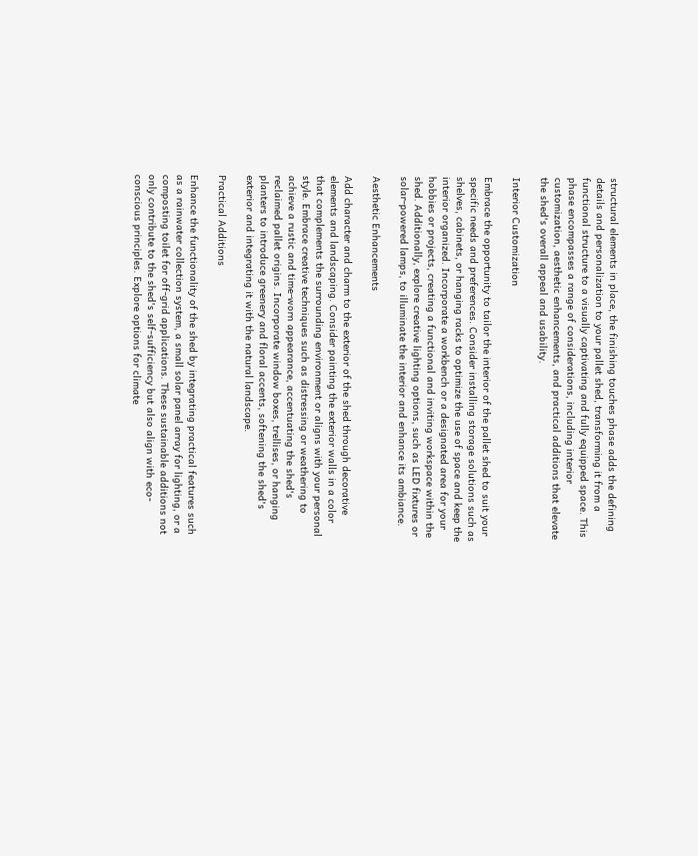structural elements in place, the finishing touches phase adds the defining details and personalization to your pallet shed, transforming it from a functional structure to a visually captivating and fully equipped space. This phase encompasses a range of considerations, including interior customization, aesthetic enhancements, and practical additions that elevate the shed's overall appeal and usability.

Interior Customization

Embrace the opportunity to tailor the interior of the pallet shed to suit your specific needs and preferences. Consider installing storage solutions such as shelves, cabinets, or hanging racks to optimize the use of space and keep the interior organized. Incorporate a workbench or a designated area for your hobbies or projects, creating a functional and inviting workspace within the shed. Additionally, explore creative lighting options, such as LED fixtures or solar-powered lamps, to illuminate the interior and enhance its ambiance.

Aesthetic Enhancements

Add character and charm to the exterior of the shed through decorative elements and landscaping. Consider painting the exterior walls in a color that complements the surrounding environment or aligns with your personal style. Embrace creative techniques such as distressing or weathering to achieve a rustic and time-worn appearance, accentuating the shed's reclaimed pallet origins. Incorporate window boxes, trellises, or hanging planters to introduce greenery and floral accents, softening the shed's exterior and integrating it with the natural landscape.

Practical Additions

Enhance the functionality of the shed by integrating practical features such as a rainwater collection system, a small solar panel array for lighting, or a composting toilet for off-grid applications. These sustainable additions not only contribute to the shed's self-sufficiency but also align with eco-conscious principles. Explore options for climate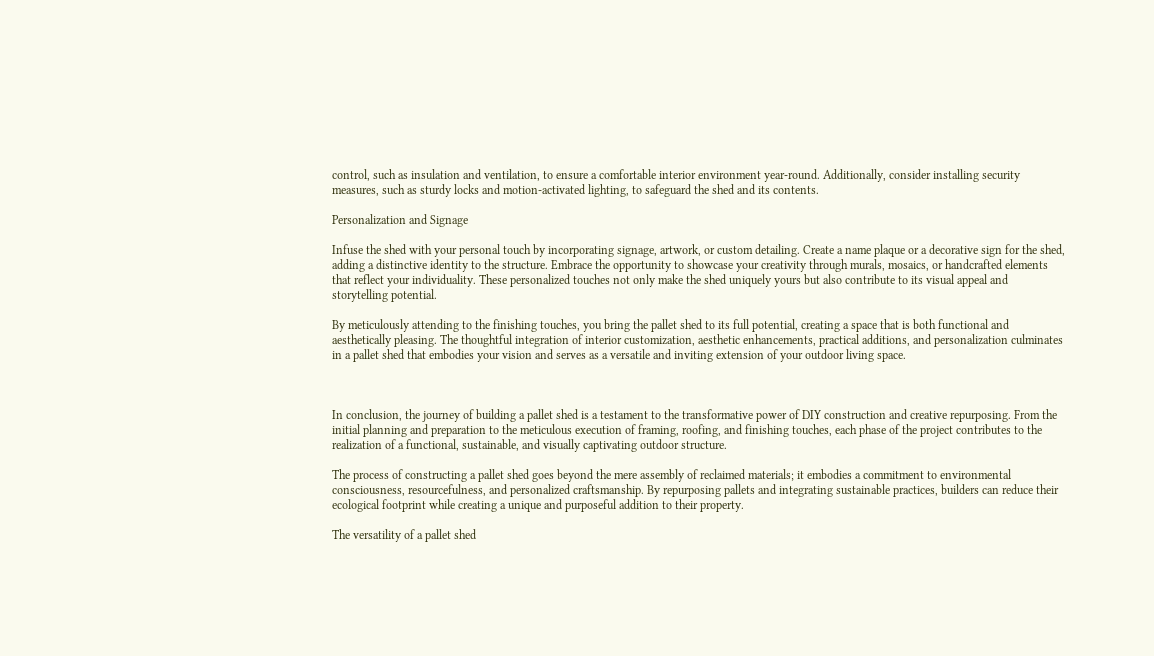control, such as insulation and ventilation, to ensure a comfortable interior environment year-round. Additionally, consider installing security measures, such as sturdy locks and motion-activated lighting, to safeguard the shed and its contents.

Personalization and Signage

Infuse the shed with your personal touch by incorporating signage, artwork, or custom detailing. Create a name plaque or a decorative sign for the shed, adding a distinctive identity to the structure. Embrace the opportunity to showcase your creativity through murals, mosaics, or handcrafted elements that reflect your individuality. These personalized touches not only make the shed uniquely yours but also contribute to its visual appeal and storytelling potential.

By meticulously attending to the finishing touches, you bring the pallet shed to its full potential, creating a space that is both functional and aesthetically pleasing. The thoughtful integration of interior customization, aesthetic enhancements, practical additions, and personalization culminates in a pallet shed that embodies your vision and serves as a versatile and inviting extension of your outdoor living space.



In conclusion, the journey of building a pallet shed is a testament to the transformative power of DIY construction and creative repurposing. From the initial planning and preparation to the meticulous execution of framing, roofing, and finishing touches, each phase of the project contributes to the realization of a functional, sustainable, and visually captivating outdoor structure.

The process of constructing a pallet shed goes beyond the mere assembly of reclaimed materials; it embodies a commitment to environmental consciousness, resourcefulness, and personalized craftsmanship. By repurposing pallets and integrating sustainable practices, builders can reduce their ecological footprint while creating a unique and purposeful addition to their property.

The versatility of a pallet shed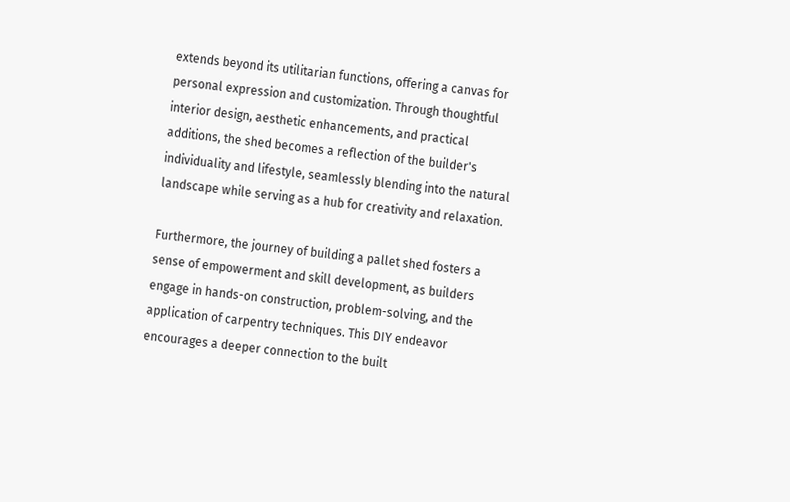extends beyond its utilitarian functions, offering a canvas for personal expression and customization. Through thoughtful interior design, aesthetic enhancements, and practical additions, the shed becomes a reflection of the builder's individuality and lifestyle, seamlessly blending into the natural landscape while serving as a hub for creativity and relaxation.

Furthermore, the journey of building a pallet shed fosters a sense of empowerment and skill development, as builders engage in hands-on construction, problem-solving, and the application of carpentry techniques. This DIY endeavor encourages a deeper connection to the built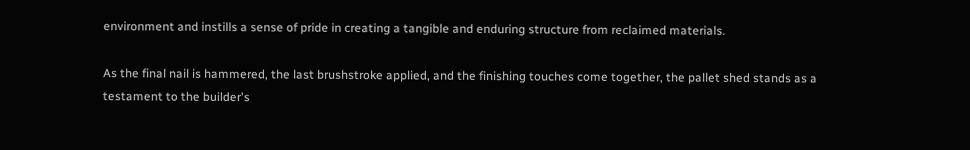environment and instills a sense of pride in creating a tangible and enduring structure from reclaimed materials.

As the final nail is hammered, the last brushstroke applied, and the finishing touches come together, the pallet shed stands as a testament to the builder's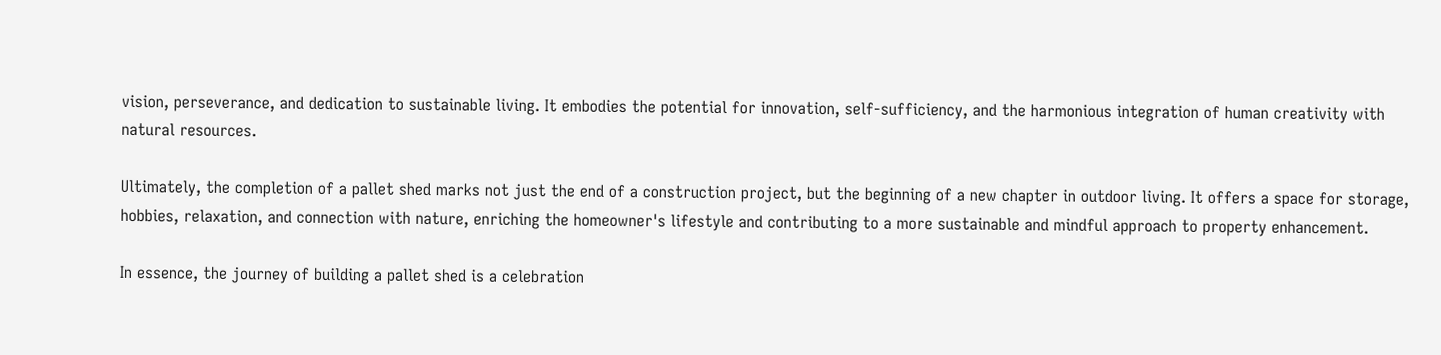vision, perseverance, and dedication to sustainable living. It embodies the potential for innovation, self-sufficiency, and the harmonious integration of human creativity with natural resources.

Ultimately, the completion of a pallet shed marks not just the end of a construction project, but the beginning of a new chapter in outdoor living. It offers a space for storage, hobbies, relaxation, and connection with nature, enriching the homeowner's lifestyle and contributing to a more sustainable and mindful approach to property enhancement.

In essence, the journey of building a pallet shed is a celebration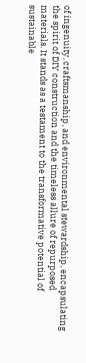of ingenuity, craftsmanship, and environmental stewardship, encapsulating the spirit of DIY construction and the timeless allure of repurposed materials. It stands as a testament to the transformative potential of sustainable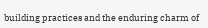building practices and the enduring charm of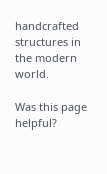handcrafted structures in the modern world.

Was this page helpful?